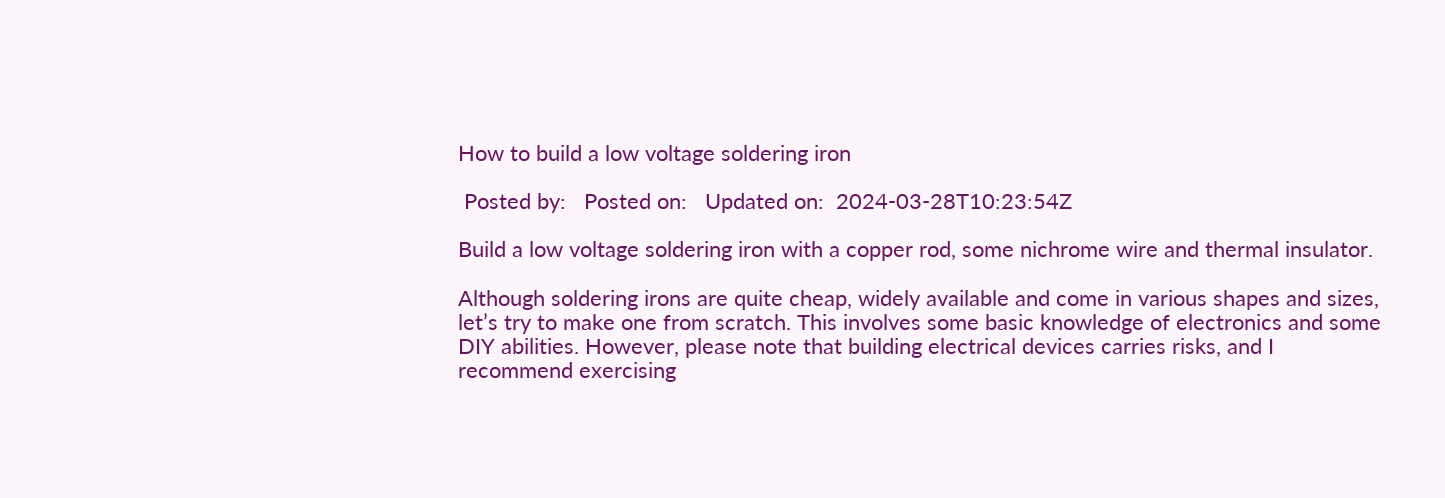How to build a low voltage soldering iron

 Posted by:   Posted on:   Updated on:  2024-03-28T10:23:54Z

Build a low voltage soldering iron with a copper rod, some nichrome wire and thermal insulator.

Although soldering irons are quite cheap, widely available and come in various shapes and sizes, let’s try to make one from scratch. This involves some basic knowledge of electronics and some DIY abilities. However, please note that building electrical devices carries risks, and I recommend exercising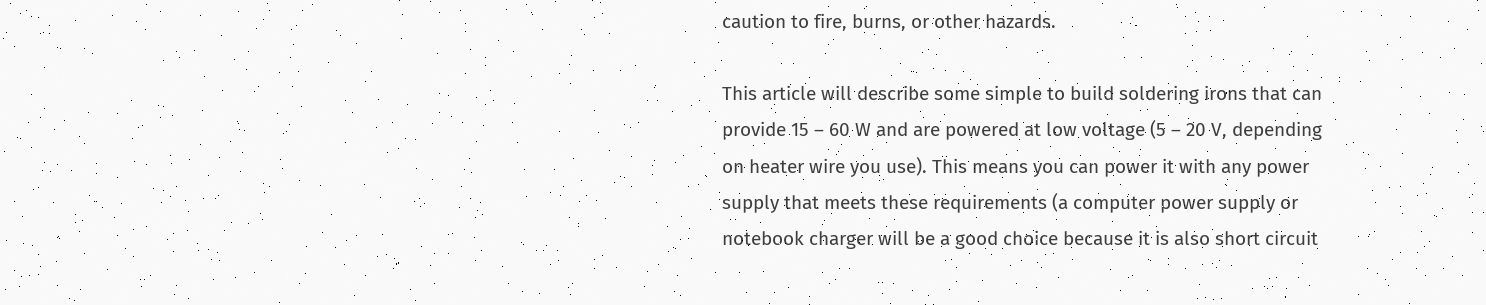caution to fire, burns, or other hazards.

This article will describe some simple to build soldering irons that can provide 15 – 60 W and are powered at low voltage (5 – 20 V, depending on heater wire you use). This means you can power it with any power supply that meets these requirements (a computer power supply or notebook charger will be a good choice because it is also short circuit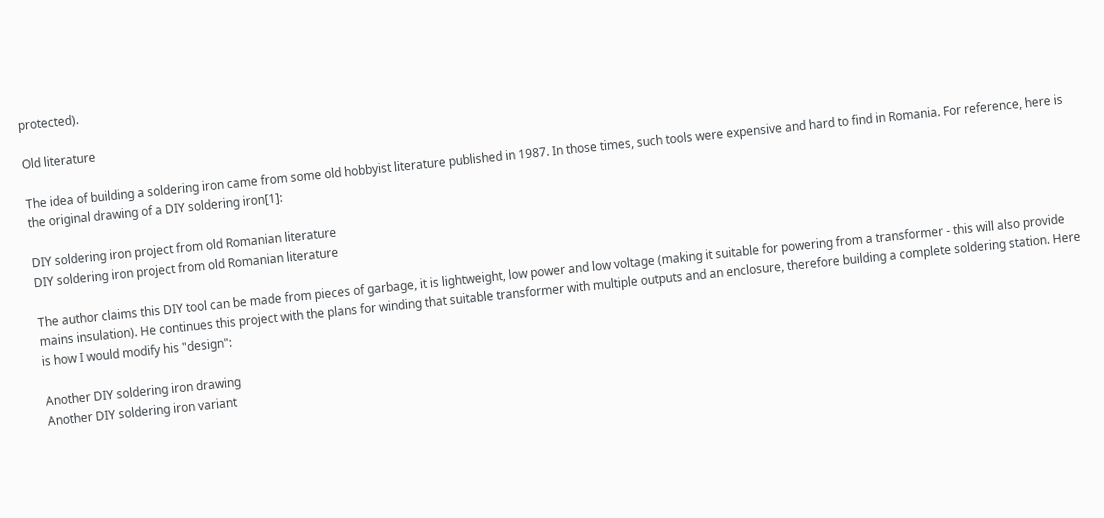protected).

Old literature

The idea of building a soldering iron came from some old hobbyist literature published in 1987. In those times, such tools were expensive and hard to find in Romania. For reference, here is the original drawing of a DIY soldering iron[1]:

DIY soldering iron project from old Romanian literature
DIY soldering iron project from old Romanian literature

The author claims this DIY tool can be made from pieces of garbage, it is lightweight, low power and low voltage (making it suitable for powering from a transformer - this will also provide mains insulation). He continues this project with the plans for winding that suitable transformer with multiple outputs and an enclosure, therefore building a complete soldering station. Here is how I would modify his "design":

Another DIY soldering iron drawing
Another DIY soldering iron variant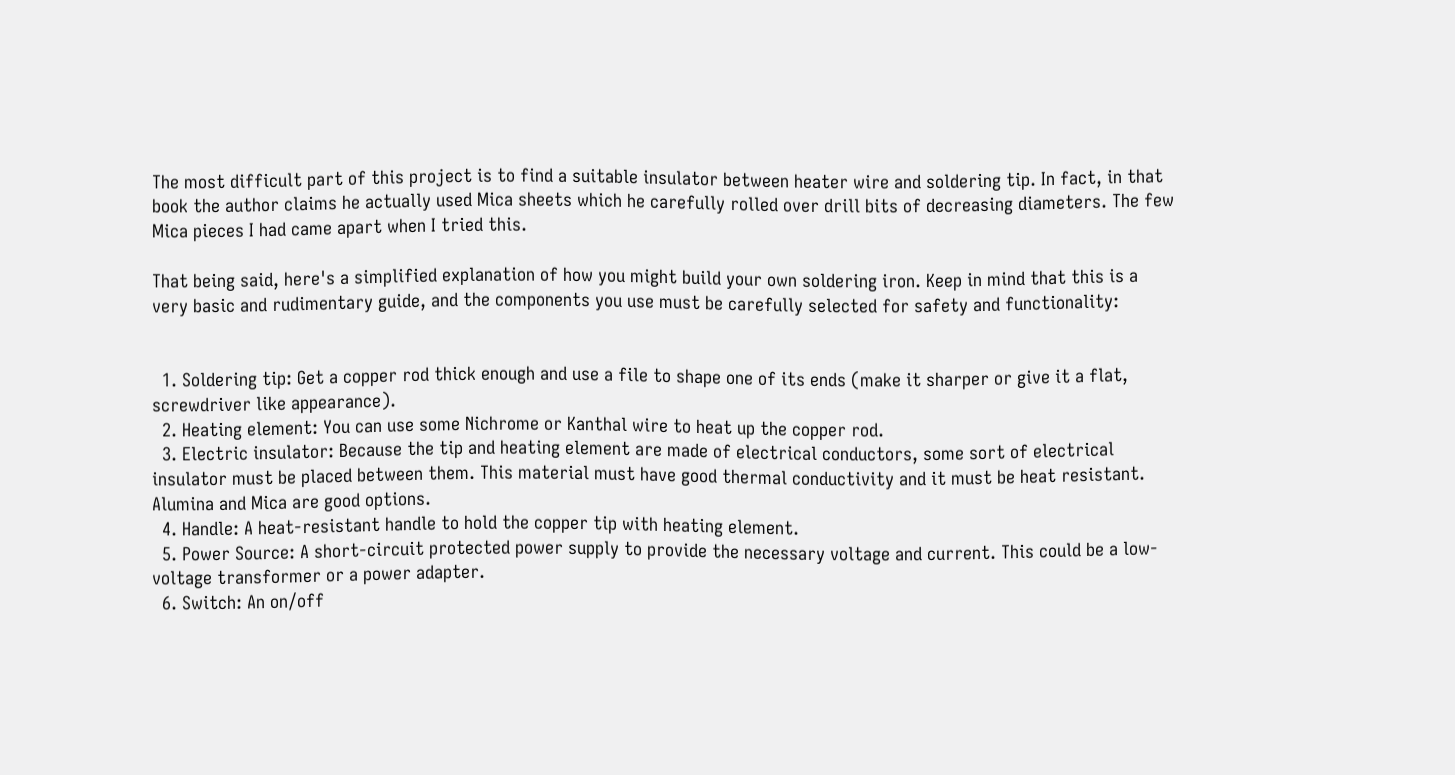The most difficult part of this project is to find a suitable insulator between heater wire and soldering tip. In fact, in that book the author claims he actually used Mica sheets which he carefully rolled over drill bits of decreasing diameters. The few Mica pieces I had came apart when I tried this.

That being said, here's a simplified explanation of how you might build your own soldering iron. Keep in mind that this is a very basic and rudimentary guide, and the components you use must be carefully selected for safety and functionality:


  1. Soldering tip: Get a copper rod thick enough and use a file to shape one of its ends (make it sharper or give it a flat, screwdriver like appearance).
  2. Heating element: You can use some Nichrome or Kanthal wire to heat up the copper rod.
  3. Electric insulator: Because the tip and heating element are made of electrical conductors, some sort of electrical insulator must be placed between them. This material must have good thermal conductivity and it must be heat resistant. Alumina and Mica are good options.
  4. Handle: A heat-resistant handle to hold the copper tip with heating element.
  5. Power Source: A short-circuit protected power supply to provide the necessary voltage and current. This could be a low-voltage transformer or a power adapter.
  6. Switch: An on/off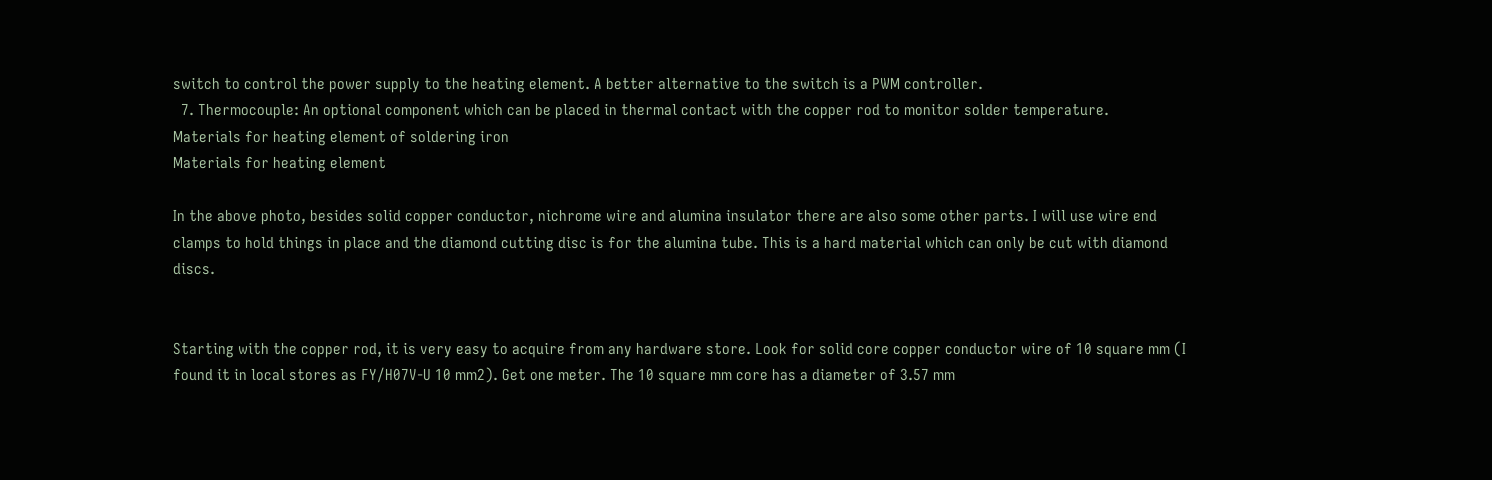switch to control the power supply to the heating element. A better alternative to the switch is a PWM controller.
  7. Thermocouple: An optional component which can be placed in thermal contact with the copper rod to monitor solder temperature.
Materials for heating element of soldering iron
Materials for heating element

In the above photo, besides solid copper conductor, nichrome wire and alumina insulator there are also some other parts. I will use wire end clamps to hold things in place and the diamond cutting disc is for the alumina tube. This is a hard material which can only be cut with diamond discs.


Starting with the copper rod, it is very easy to acquire from any hardware store. Look for solid core copper conductor wire of 10 square mm (I found it in local stores as FY/H07V-U 10 mm2). Get one meter. The 10 square mm core has a diameter of 3.57 mm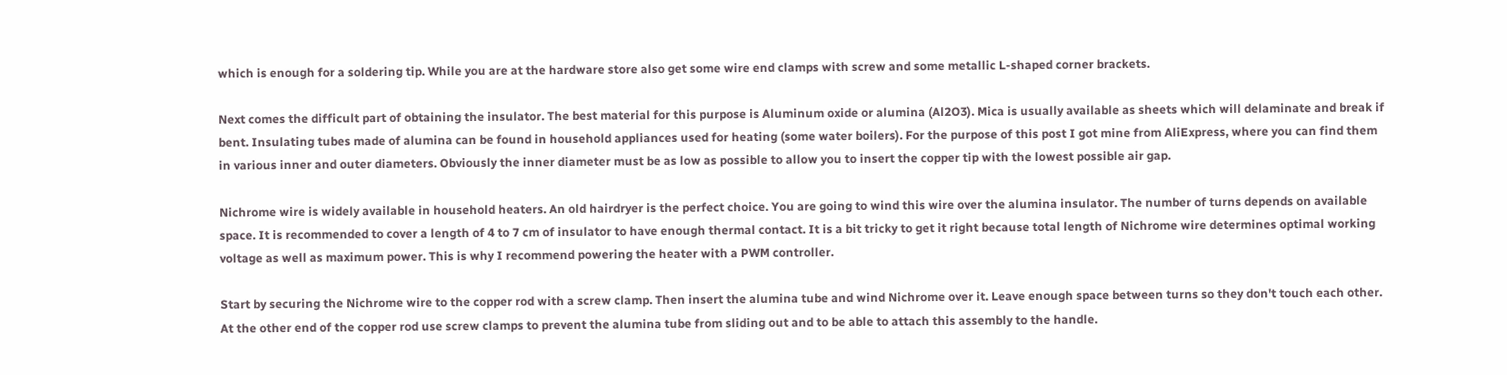which is enough for a soldering tip. While you are at the hardware store also get some wire end clamps with screw and some metallic L-shaped corner brackets.

Next comes the difficult part of obtaining the insulator. The best material for this purpose is Aluminum oxide or alumina (Al2O3). Mica is usually available as sheets which will delaminate and break if bent. Insulating tubes made of alumina can be found in household appliances used for heating (some water boilers). For the purpose of this post I got mine from AliExpress, where you can find them in various inner and outer diameters. Obviously the inner diameter must be as low as possible to allow you to insert the copper tip with the lowest possible air gap.

Nichrome wire is widely available in household heaters. An old hairdryer is the perfect choice. You are going to wind this wire over the alumina insulator. The number of turns depends on available space. It is recommended to cover a length of 4 to 7 cm of insulator to have enough thermal contact. It is a bit tricky to get it right because total length of Nichrome wire determines optimal working voltage as well as maximum power. This is why I recommend powering the heater with a PWM controller.

Start by securing the Nichrome wire to the copper rod with a screw clamp. Then insert the alumina tube and wind Nichrome over it. Leave enough space between turns so they don't touch each other. At the other end of the copper rod use screw clamps to prevent the alumina tube from sliding out and to be able to attach this assembly to the handle.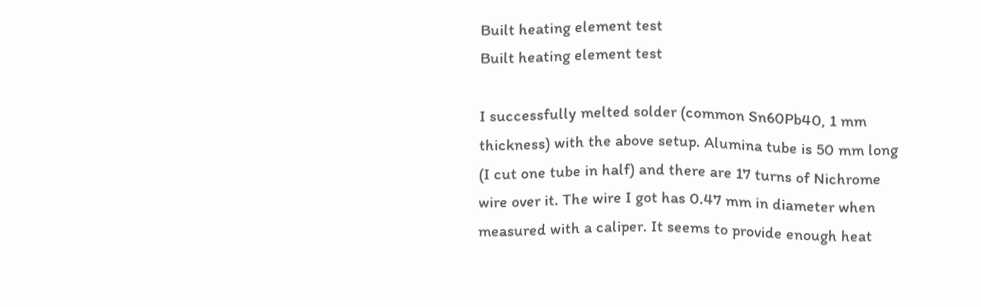Built heating element test
Built heating element test

I successfully melted solder (common Sn60Pb40, 1 mm thickness) with the above setup. Alumina tube is 50 mm long (I cut one tube in half) and there are 17 turns of Nichrome wire over it. The wire I got has 0.47 mm in diameter when measured with a caliper. It seems to provide enough heat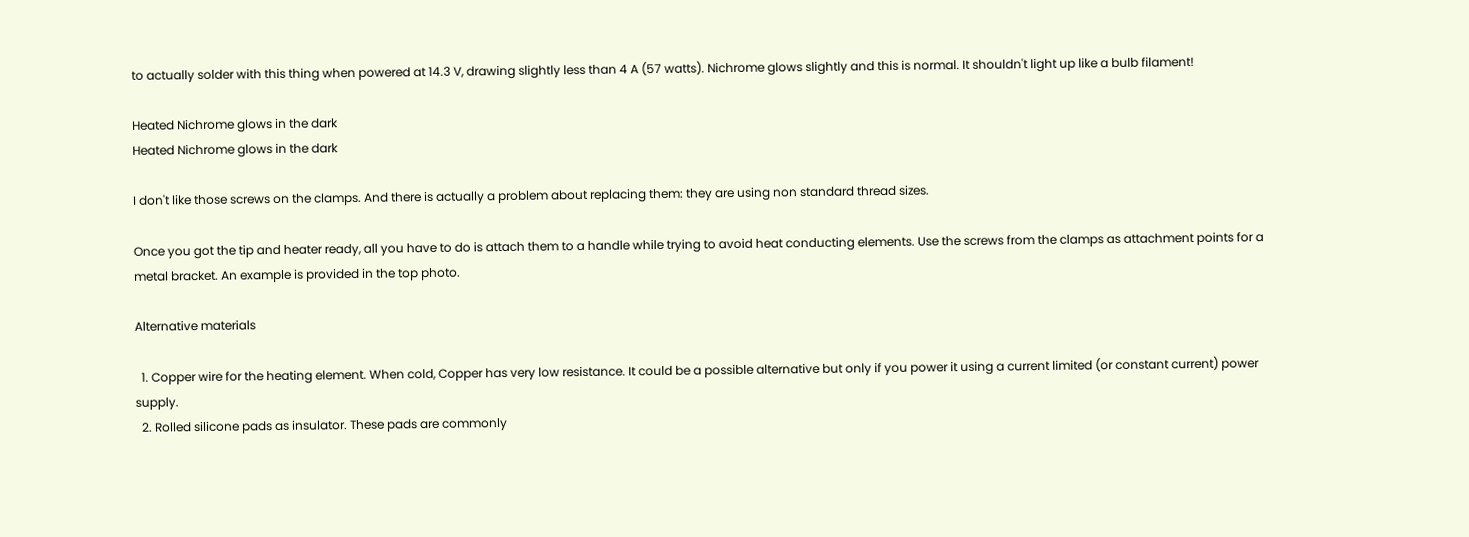to actually solder with this thing when powered at 14.3 V, drawing slightly less than 4 A (57 watts). Nichrome glows slightly and this is normal. It shouldn't light up like a bulb filament!

Heated Nichrome glows in the dark
Heated Nichrome glows in the dark

I don't like those screws on the clamps. And there is actually a problem about replacing them: they are using non standard thread sizes.

Once you got the tip and heater ready, all you have to do is attach them to a handle while trying to avoid heat conducting elements. Use the screws from the clamps as attachment points for a metal bracket. An example is provided in the top photo.

Alternative materials

  1. Copper wire for the heating element. When cold, Copper has very low resistance. It could be a possible alternative but only if you power it using a current limited (or constant current) power supply.
  2. Rolled silicone pads as insulator. These pads are commonly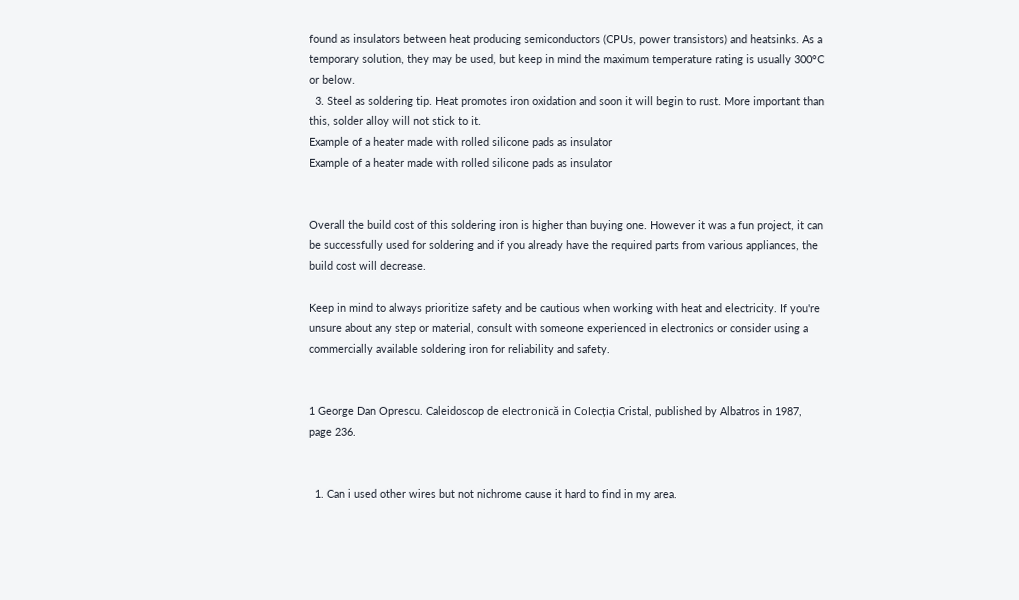found as insulators between heat producing semiconductors (CPUs, power transistors) and heatsinks. As a temporary solution, they may be used, but keep in mind the maximum temperature rating is usually 300°C or below.
  3. Steel as soldering tip. Heat promotes iron oxidation and soon it will begin to rust. More important than this, solder alloy will not stick to it.
Example of a heater made with rolled silicone pads as insulator
Example of a heater made with rolled silicone pads as insulator


Overall the build cost of this soldering iron is higher than buying one. However it was a fun project, it can be successfully used for soldering and if you already have the required parts from various appliances, the build cost will decrease.

Keep in mind to always prioritize safety and be cautious when working with heat and electricity. If you're unsure about any step or material, consult with someone experienced in electronics or consider using a commercially available soldering iron for reliability and safety.


1 George Dan Oprescu. Caleidoscop de electronică in Colecția Cristal, published by Albatros in 1987, page 236.


  1. Can i used other wires but not nichrome cause it hard to find in my area.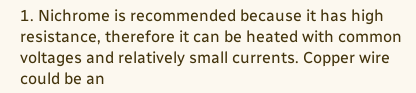1. Nichrome is recommended because it has high resistance, therefore it can be heated with common voltages and relatively small currents. Copper wire could be an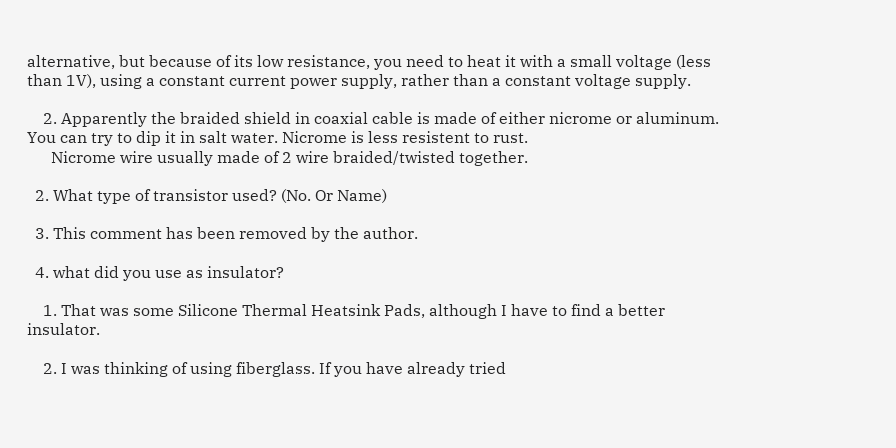alternative, but because of its low resistance, you need to heat it with a small voltage (less than 1V), using a constant current power supply, rather than a constant voltage supply.

    2. Apparently the braided shield in coaxial cable is made of either nicrome or aluminum. You can try to dip it in salt water. Nicrome is less resistent to rust.
      Nicrome wire usually made of 2 wire braided/twisted together.

  2. What type of transistor used? (No. Or Name)

  3. This comment has been removed by the author.

  4. what did you use as insulator?

    1. That was some Silicone Thermal Heatsink Pads, although I have to find a better insulator.

    2. I was thinking of using fiberglass. If you have already tried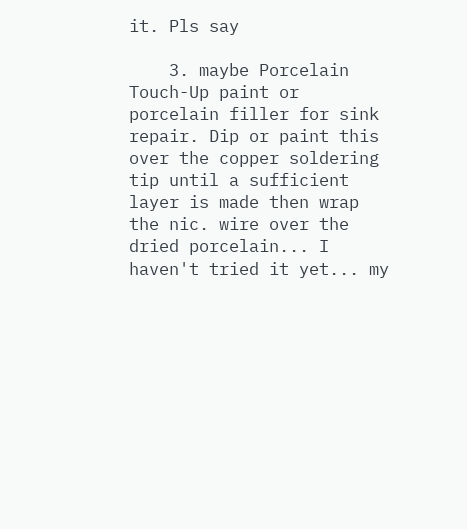it. Pls say

    3. maybe Porcelain Touch-Up paint or porcelain filler for sink repair. Dip or paint this over the copper soldering tip until a sufficient layer is made then wrap the nic. wire over the dried porcelain... I haven't tried it yet... my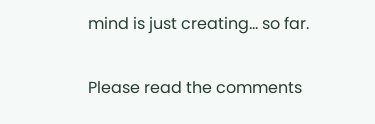mind is just creating... so far.


Please read the comments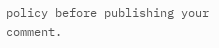policy before publishing your comment.